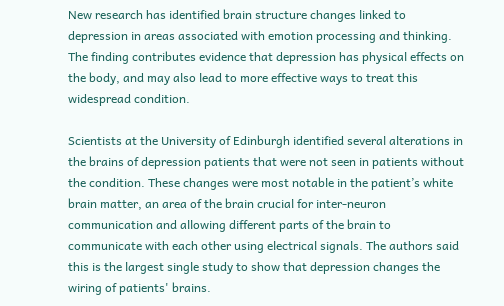New research has identified brain structure changes linked to depression in areas associated with emotion processing and thinking. The finding contributes evidence that depression has physical effects on the body, and may also lead to more effective ways to treat this widespread condition.

Scientists at the University of Edinburgh identified several alterations in the brains of depression patients that were not seen in patients without the condition. These changes were most notable in the patient’s white brain matter, an area of the brain crucial for inter-neuron communication and allowing different parts of the brain to communicate with each other using electrical signals. The authors said this is the largest single study to show that depression changes the wiring of patients' brains.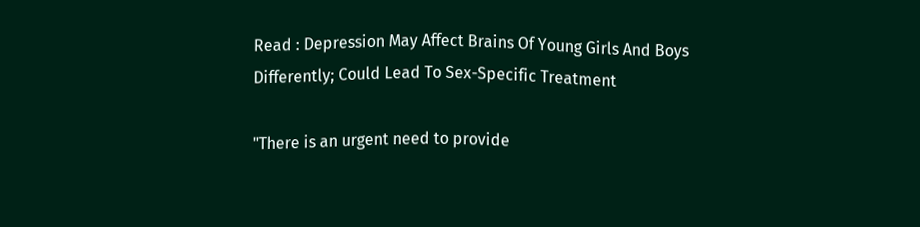Read : Depression May Affect Brains Of Young Girls And Boys Differently; Could Lead To Sex-Specific Treatment

"There is an urgent need to provide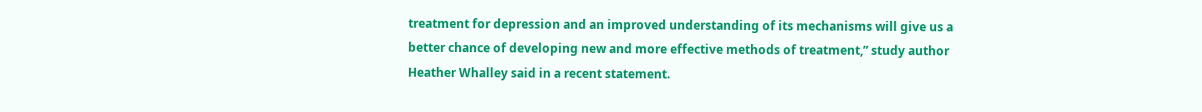treatment for depression and an improved understanding of its mechanisms will give us a better chance of developing new and more effective methods of treatment,” study author Heather Whalley said in a recent statement.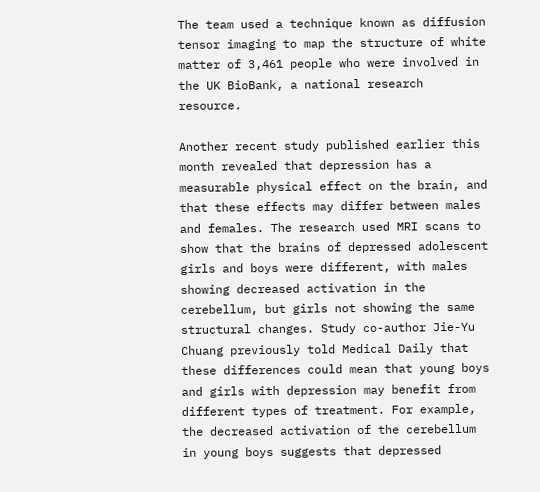The team used a technique known as diffusion tensor imaging to map the structure of white matter of 3,461 people who were involved in the UK BioBank, a national research resource.

Another recent study published earlier this month revealed that depression has a measurable physical effect on the brain, and that these effects may differ between males and females. The research used MRI scans to show that the brains of depressed adolescent girls and boys were different, with males showing decreased activation in the cerebellum, but girls not showing the same structural changes. Study co-author Jie-Yu Chuang previously told Medical Daily that these differences could mean that young boys and girls with depression may benefit from different types of treatment. For example, the decreased activation of the cerebellum in young boys suggests that depressed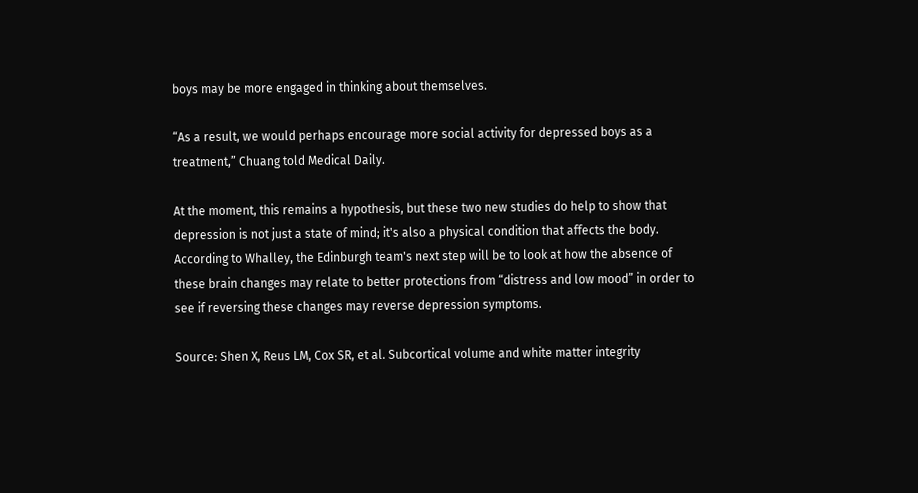boys may be more engaged in thinking about themselves.

“As a result, we would perhaps encourage more social activity for depressed boys as a treatment,” Chuang told Medical Daily.

At the moment, this remains a hypothesis, but these two new studies do help to show that depression is not just a state of mind; it's also a physical condition that affects the body. According to Whalley, the Edinburgh team's next step will be to look at how the absence of these brain changes may relate to better protections from “distress and low mood” in order to see if reversing these changes may reverse depression symptoms.

Source: Shen X, Reus LM, Cox SR, et al. Subcortical volume and white matter integrity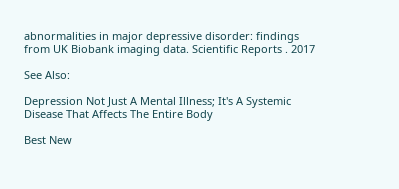abnormalities in major depressive disorder: findings from UK Biobank imaging data. Scientific Reports . 2017

See Also:

Depression Not Just A Mental Illness; It's A Systemic Disease That Affects The Entire Body

Best New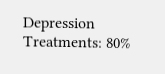Depression Treatments: 80%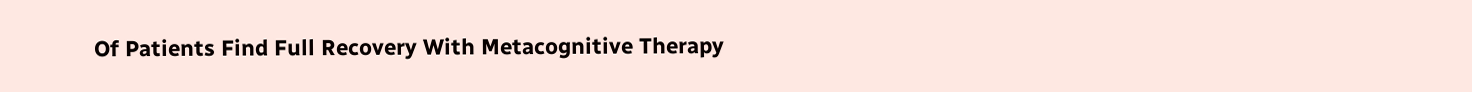Of Patients Find Full Recovery With Metacognitive Therapy